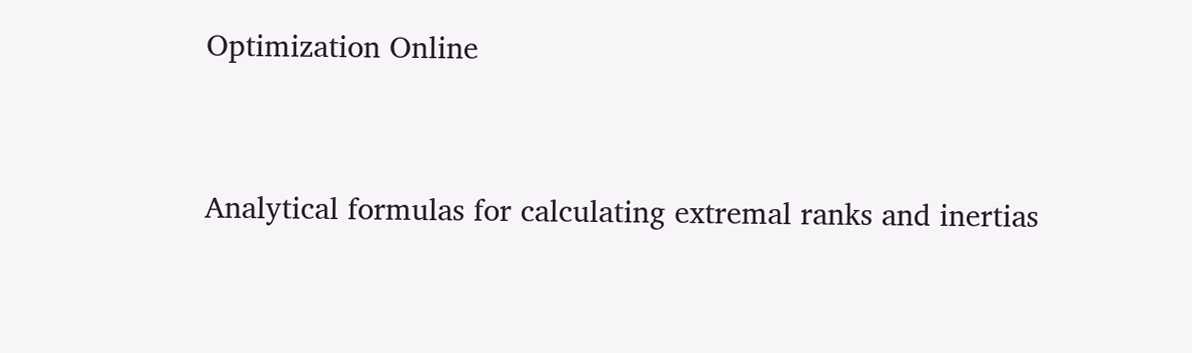Optimization Online


Analytical formulas for calculating extremal ranks and inertias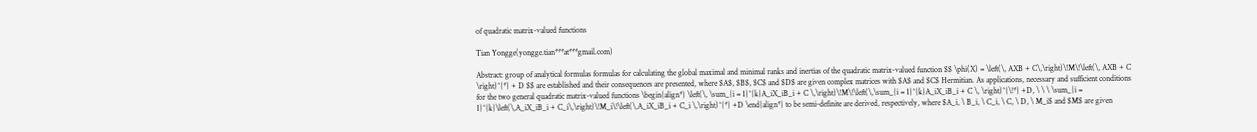of quadratic matrix-valued functions

Tian Yongge(yongge.tian***at***gmail.com)

Abstract: group of analytical formulas formulas for calculating the global maximal and minimal ranks and inertias of the quadratic matrix-valued function $$ \phi(X) = \left(\, AXB + C\,\right)\!M\!\left(\, AXB + C \right)^{*} + D $$ are established and their consequences are presented, where $A$, $B$, $C$ and $D$ are given complex matrices with $A$ and $C$ Hermitian. As applications, necessary and sufficient conditions for the two general quadratic matrix-valued functions \begin{align*} \left(\, \sum_{i = 1}^{k}A_iX_iB_i + C \,\right)\!M\!\left(\,\sum_{i = 1}^{k}A_iX_iB_i + C \, \right)^{\!*} +D, \ \ \ \sum_{i = 1}^{k}\left(\,A_iX_iB_i + C_i\,\right)\!M_i\!\left(\,A_iX_iB_i + C_i \,\right)^{*} +D \end{align*} to be semi-definite are derived, respectively, where $A_i, \ B_i, \ C_i, \ C, \ D, \ M_i$ and $M$ are given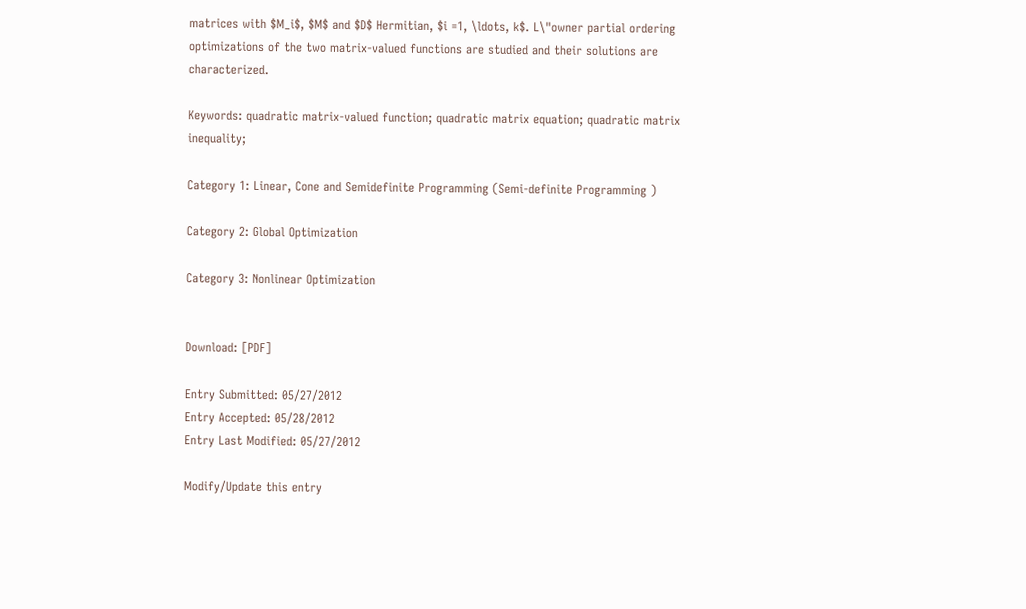matrices with $M_i$, $M$ and $D$ Hermitian, $i =1, \ldots, k$. L\"owner partial ordering optimizations of the two matrix-valued functions are studied and their solutions are characterized.

Keywords: quadratic matrix-valued function; quadratic matrix equation; quadratic matrix inequality;

Category 1: Linear, Cone and Semidefinite Programming (Semi-definite Programming )

Category 2: Global Optimization

Category 3: Nonlinear Optimization


Download: [PDF]

Entry Submitted: 05/27/2012
Entry Accepted: 05/28/2012
Entry Last Modified: 05/27/2012

Modify/Update this entry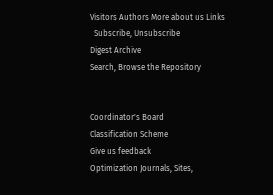Visitors Authors More about us Links
  Subscribe, Unsubscribe
Digest Archive
Search, Browse the Repository


Coordinator's Board
Classification Scheme
Give us feedback
Optimization Journals, Sites,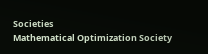Societies
Mathematical Optimization Society